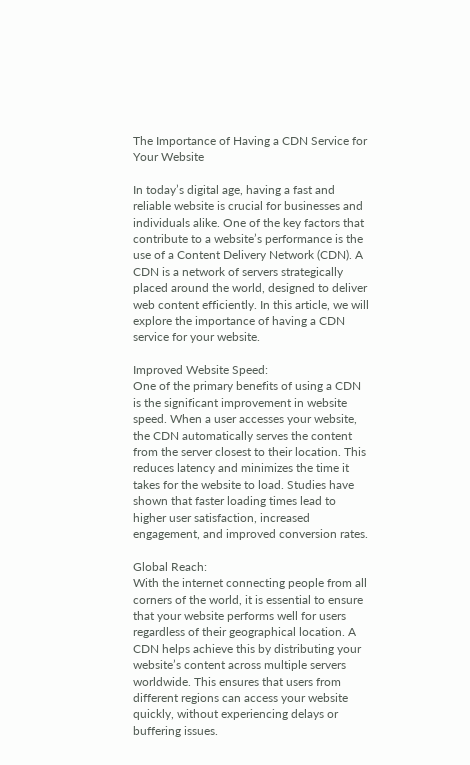The Importance of Having a CDN Service for Your Website

In today’s digital age, having a fast and reliable website is crucial for businesses and individuals alike. One of the key factors that contribute to a website’s performance is the use of a Content Delivery Network (CDN). A CDN is a network of servers strategically placed around the world, designed to deliver web content efficiently. In this article, we will explore the importance of having a CDN service for your website.

Improved Website Speed:
One of the primary benefits of using a CDN is the significant improvement in website speed. When a user accesses your website, the CDN automatically serves the content from the server closest to their location. This reduces latency and minimizes the time it takes for the website to load. Studies have shown that faster loading times lead to higher user satisfaction, increased engagement, and improved conversion rates.

Global Reach:
With the internet connecting people from all corners of the world, it is essential to ensure that your website performs well for users regardless of their geographical location. A CDN helps achieve this by distributing your website’s content across multiple servers worldwide. This ensures that users from different regions can access your website quickly, without experiencing delays or buffering issues.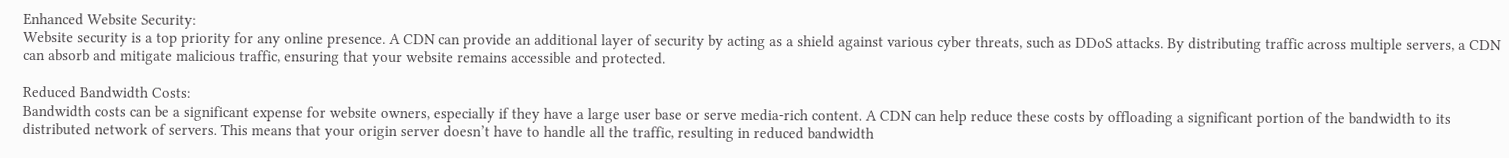Enhanced Website Security:
Website security is a top priority for any online presence. A CDN can provide an additional layer of security by acting as a shield against various cyber threats, such as DDoS attacks. By distributing traffic across multiple servers, a CDN can absorb and mitigate malicious traffic, ensuring that your website remains accessible and protected.

Reduced Bandwidth Costs:
Bandwidth costs can be a significant expense for website owners, especially if they have a large user base or serve media-rich content. A CDN can help reduce these costs by offloading a significant portion of the bandwidth to its distributed network of servers. This means that your origin server doesn’t have to handle all the traffic, resulting in reduced bandwidth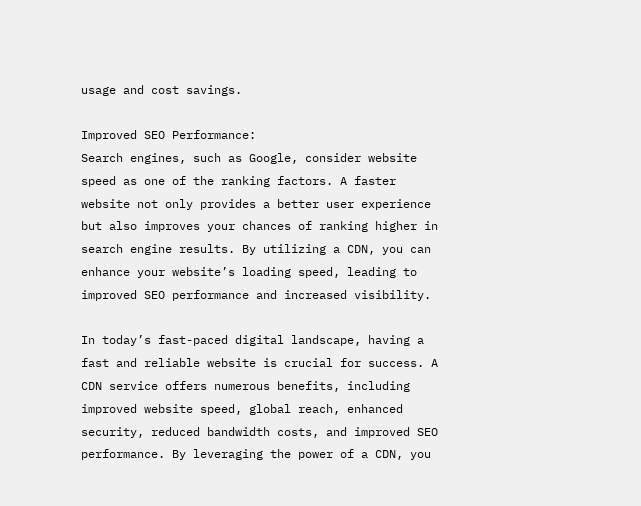usage and cost savings.

Improved SEO Performance:
Search engines, such as Google, consider website speed as one of the ranking factors. A faster website not only provides a better user experience but also improves your chances of ranking higher in search engine results. By utilizing a CDN, you can enhance your website’s loading speed, leading to improved SEO performance and increased visibility.

In today’s fast-paced digital landscape, having a fast and reliable website is crucial for success. A CDN service offers numerous benefits, including improved website speed, global reach, enhanced security, reduced bandwidth costs, and improved SEO performance. By leveraging the power of a CDN, you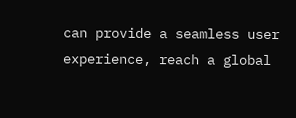can provide a seamless user experience, reach a global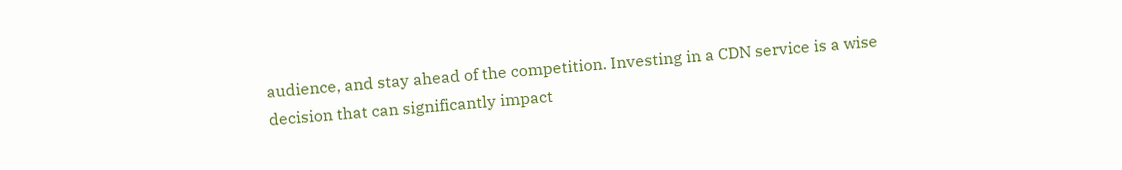audience, and stay ahead of the competition. Investing in a CDN service is a wise decision that can significantly impact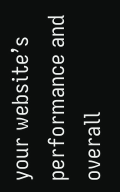your website’s performance and overall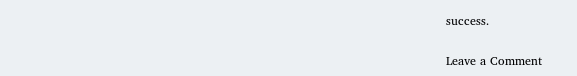success.

Leave a Comment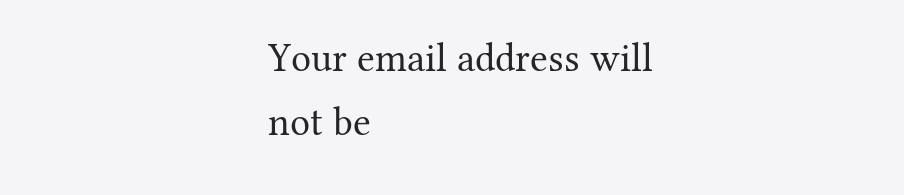Your email address will not be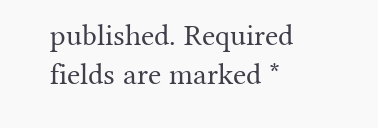published. Required fields are marked *